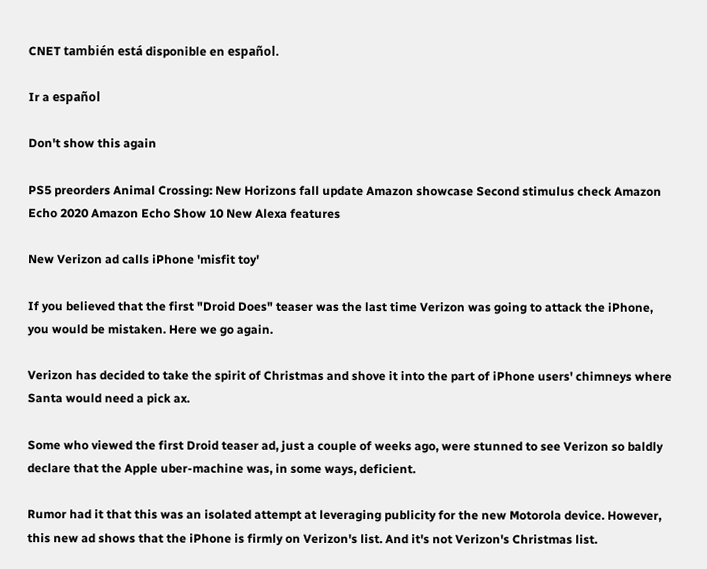CNET también está disponible en español.

Ir a español

Don't show this again

PS5 preorders Animal Crossing: New Horizons fall update Amazon showcase Second stimulus check Amazon Echo 2020 Amazon Echo Show 10 New Alexa features

New Verizon ad calls iPhone 'misfit toy'

If you believed that the first "Droid Does" teaser was the last time Verizon was going to attack the iPhone, you would be mistaken. Here we go again.

Verizon has decided to take the spirit of Christmas and shove it into the part of iPhone users' chimneys where Santa would need a pick ax.

Some who viewed the first Droid teaser ad, just a couple of weeks ago, were stunned to see Verizon so baldly declare that the Apple uber-machine was, in some ways, deficient.

Rumor had it that this was an isolated attempt at leveraging publicity for the new Motorola device. However, this new ad shows that the iPhone is firmly on Verizon's list. And it's not Verizon's Christmas list.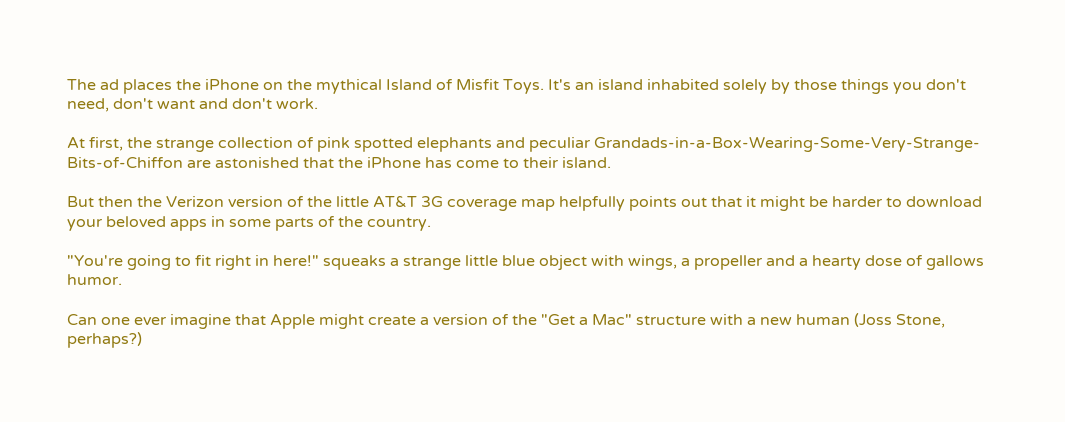The ad places the iPhone on the mythical Island of Misfit Toys. It's an island inhabited solely by those things you don't need, don't want and don't work.

At first, the strange collection of pink spotted elephants and peculiar Grandads-in-a-Box-Wearing-Some-Very-Strange-Bits-of-Chiffon are astonished that the iPhone has come to their island.

But then the Verizon version of the little AT&T 3G coverage map helpfully points out that it might be harder to download your beloved apps in some parts of the country.

"You're going to fit right in here!" squeaks a strange little blue object with wings, a propeller and a hearty dose of gallows humor.

Can one ever imagine that Apple might create a version of the "Get a Mac" structure with a new human (Joss Stone, perhaps?)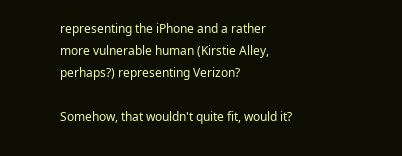representing the iPhone and a rather more vulnerable human (Kirstie Alley, perhaps?) representing Verizon?

Somehow, that wouldn't quite fit, would it?